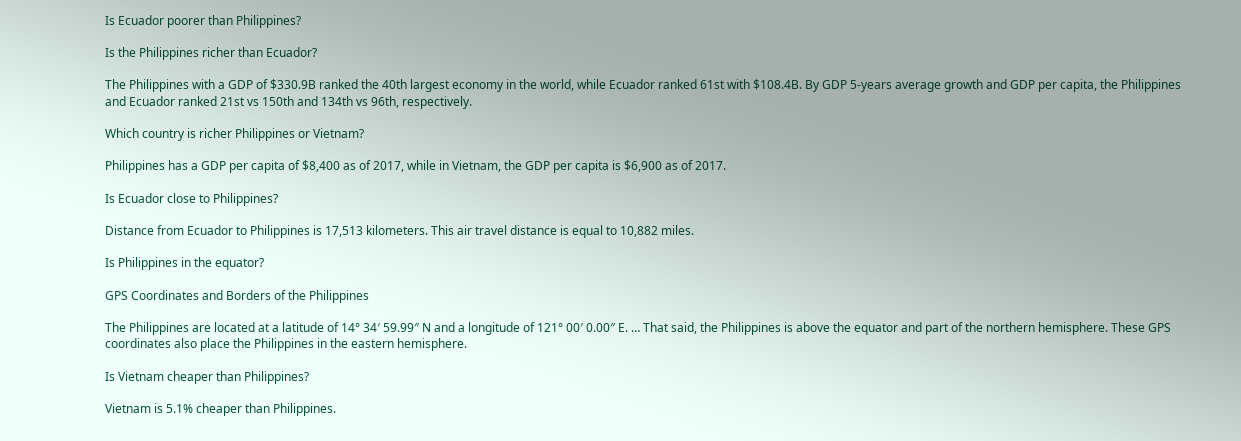Is Ecuador poorer than Philippines?

Is the Philippines richer than Ecuador?

The Philippines with a GDP of $330.9B ranked the 40th largest economy in the world, while Ecuador ranked 61st with $108.4B. By GDP 5-years average growth and GDP per capita, the Philippines and Ecuador ranked 21st vs 150th and 134th vs 96th, respectively.

Which country is richer Philippines or Vietnam?

Philippines has a GDP per capita of $8,400 as of 2017, while in Vietnam, the GDP per capita is $6,900 as of 2017.

Is Ecuador close to Philippines?

Distance from Ecuador to Philippines is 17,513 kilometers. This air travel distance is equal to 10,882 miles.

Is Philippines in the equator?

GPS Coordinates and Borders of the Philippines

The Philippines are located at a latitude of 14° 34′ 59.99″ N and a longitude of 121° 00′ 0.00″ E. … That said, the Philippines is above the equator and part of the northern hemisphere. These GPS coordinates also place the Philippines in the eastern hemisphere.

Is Vietnam cheaper than Philippines?

Vietnam is 5.1% cheaper than Philippines.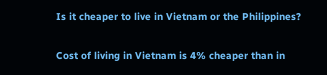Is it cheaper to live in Vietnam or the Philippines?

Cost of living in Vietnam is 4% cheaper than in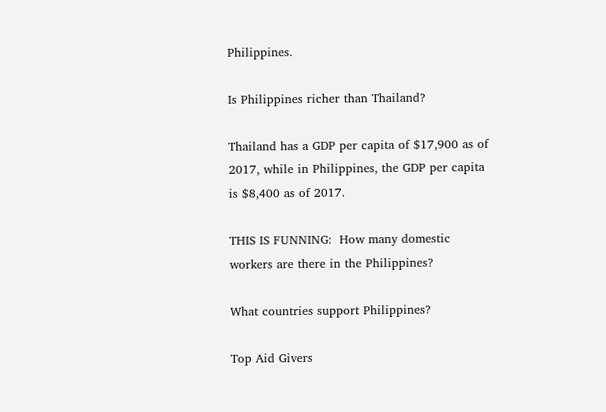Philippines.

Is Philippines richer than Thailand?

Thailand has a GDP per capita of $17,900 as of 2017, while in Philippines, the GDP per capita is $8,400 as of 2017.

THIS IS FUNNING:  How many domestic workers are there in the Philippines?

What countries support Philippines?

Top Aid Givers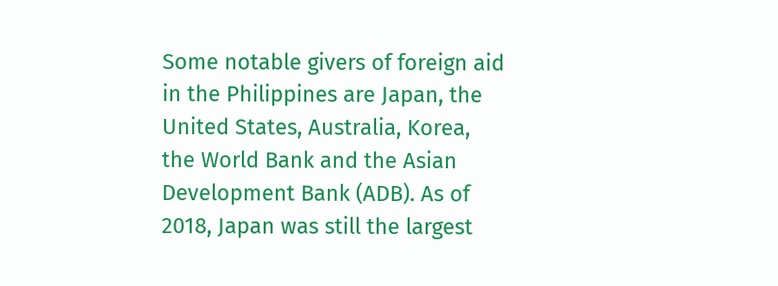Some notable givers of foreign aid in the Philippines are Japan, the United States, Australia, Korea, the World Bank and the Asian Development Bank (ADB). As of 2018, Japan was still the largest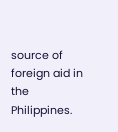source of foreign aid in the Philippines.